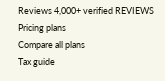Reviews 4,000+ verified REVIEWS
Pricing plans
Compare all plans
Tax guide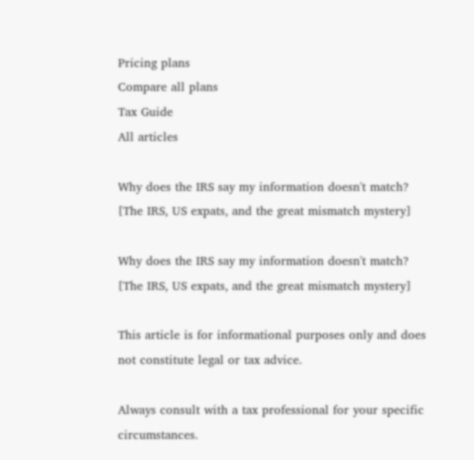Pricing plans
Compare all plans
Tax Guide
All articles

Why does the IRS say my information doesn't match? [The IRS, US expats, and the great mismatch mystery]

Why does the IRS say my information doesn't match? [The IRS, US expats, and the great mismatch mystery]

This article is for informational purposes only and does not constitute legal or tax advice.

Always consult with a tax professional for your specific circumstances.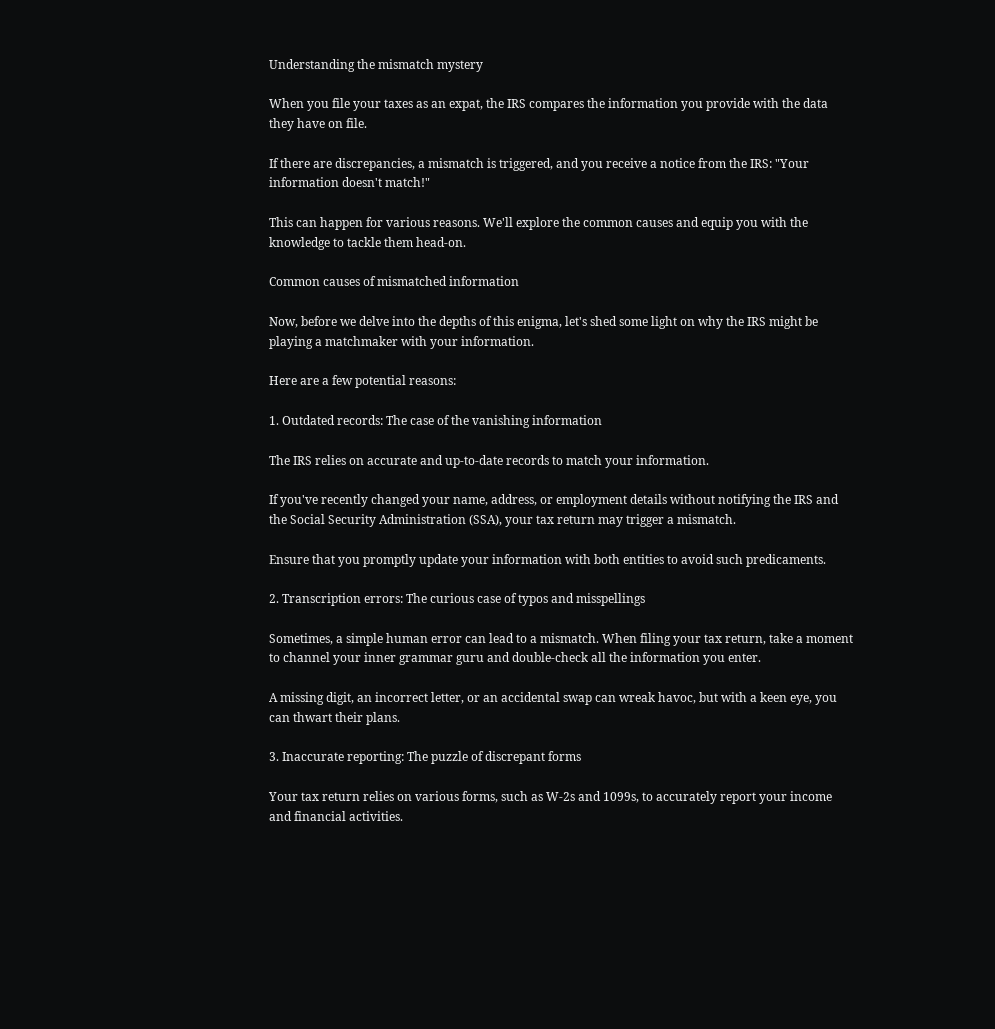Understanding the mismatch mystery

When you file your taxes as an expat, the IRS compares the information you provide with the data they have on file.

If there are discrepancies, a mismatch is triggered, and you receive a notice from the IRS: "Your information doesn't match!"

This can happen for various reasons. We'll explore the common causes and equip you with the knowledge to tackle them head-on.

Common causes of mismatched information

Now, before we delve into the depths of this enigma, let's shed some light on why the IRS might be playing a matchmaker with your information.

Here are a few potential reasons:

1. Outdated records: The case of the vanishing information

The IRS relies on accurate and up-to-date records to match your information.

If you've recently changed your name, address, or employment details without notifying the IRS and the Social Security Administration (SSA), your tax return may trigger a mismatch.

Ensure that you promptly update your information with both entities to avoid such predicaments.

2. Transcription errors: The curious case of typos and misspellings

Sometimes, a simple human error can lead to a mismatch. When filing your tax return, take a moment to channel your inner grammar guru and double-check all the information you enter.

A missing digit, an incorrect letter, or an accidental swap can wreak havoc, but with a keen eye, you can thwart their plans.

3. Inaccurate reporting: The puzzle of discrepant forms

Your tax return relies on various forms, such as W-2s and 1099s, to accurately report your income and financial activities.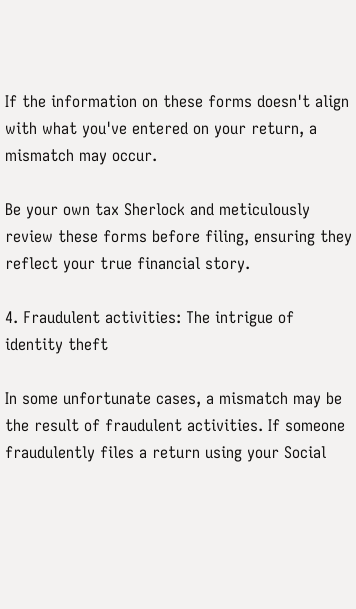If the information on these forms doesn't align with what you've entered on your return, a mismatch may occur.

Be your own tax Sherlock and meticulously review these forms before filing, ensuring they reflect your true financial story.

4. Fraudulent activities: The intrigue of identity theft

In some unfortunate cases, a mismatch may be the result of fraudulent activities. If someone fraudulently files a return using your Social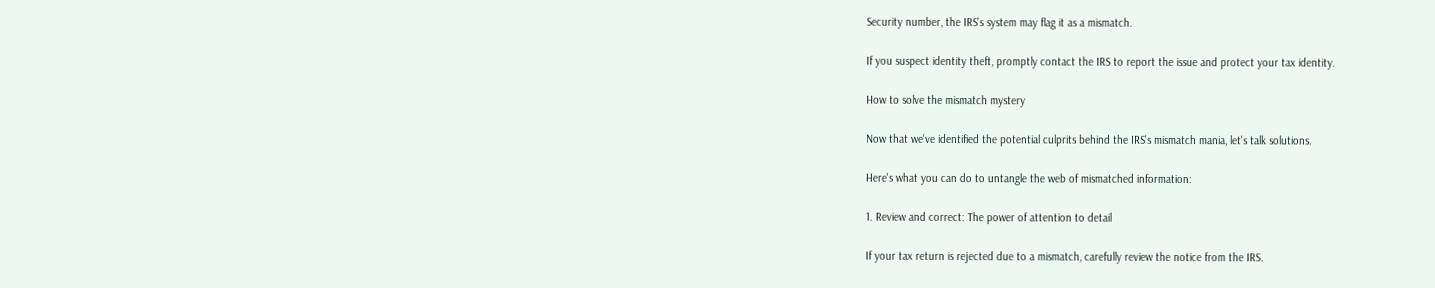Security number, the IRS's system may flag it as a mismatch.

If you suspect identity theft, promptly contact the IRS to report the issue and protect your tax identity.

How to solve the mismatch mystery

Now that we've identified the potential culprits behind the IRS's mismatch mania, let's talk solutions.

Here's what you can do to untangle the web of mismatched information:

1. Review and correct: The power of attention to detail

If your tax return is rejected due to a mismatch, carefully review the notice from the IRS.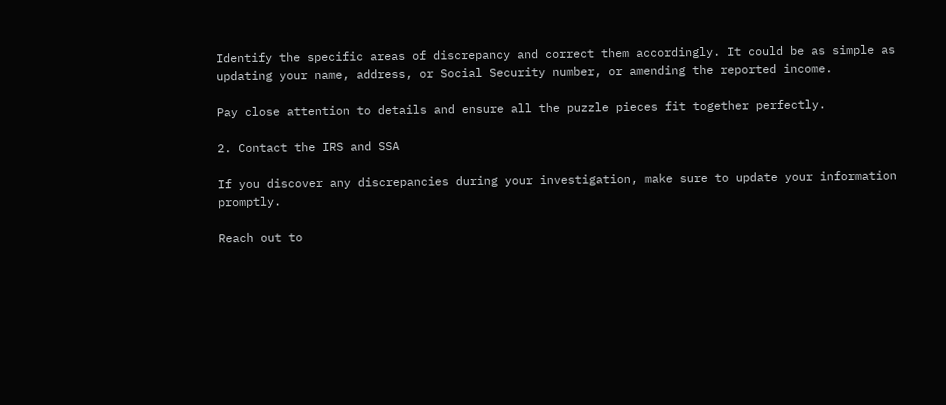Identify the specific areas of discrepancy and correct them accordingly. It could be as simple as updating your name, address, or Social Security number, or amending the reported income.

Pay close attention to details and ensure all the puzzle pieces fit together perfectly.

2. Contact the IRS and SSA

If you discover any discrepancies during your investigation, make sure to update your information promptly.

Reach out to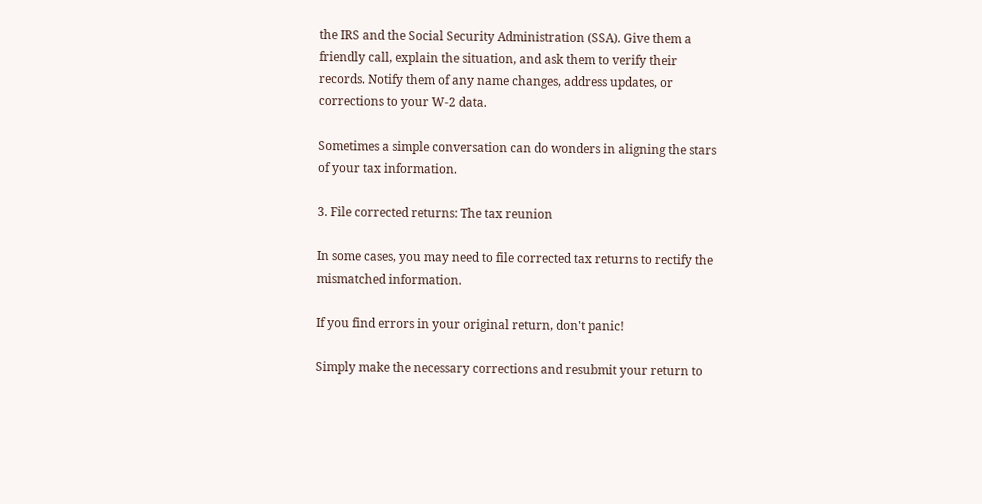the IRS and the Social Security Administration (SSA). Give them a friendly call, explain the situation, and ask them to verify their records. Notify them of any name changes, address updates, or corrections to your W-2 data.

Sometimes a simple conversation can do wonders in aligning the stars of your tax information.

3. File corrected returns: The tax reunion

In some cases, you may need to file corrected tax returns to rectify the mismatched information.

If you find errors in your original return, don't panic!

Simply make the necessary corrections and resubmit your return to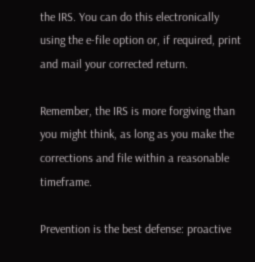the IRS. You can do this electronically using the e-file option or, if required, print and mail your corrected return.

Remember, the IRS is more forgiving than you might think, as long as you make the corrections and file within a reasonable timeframe.

Prevention is the best defense: proactive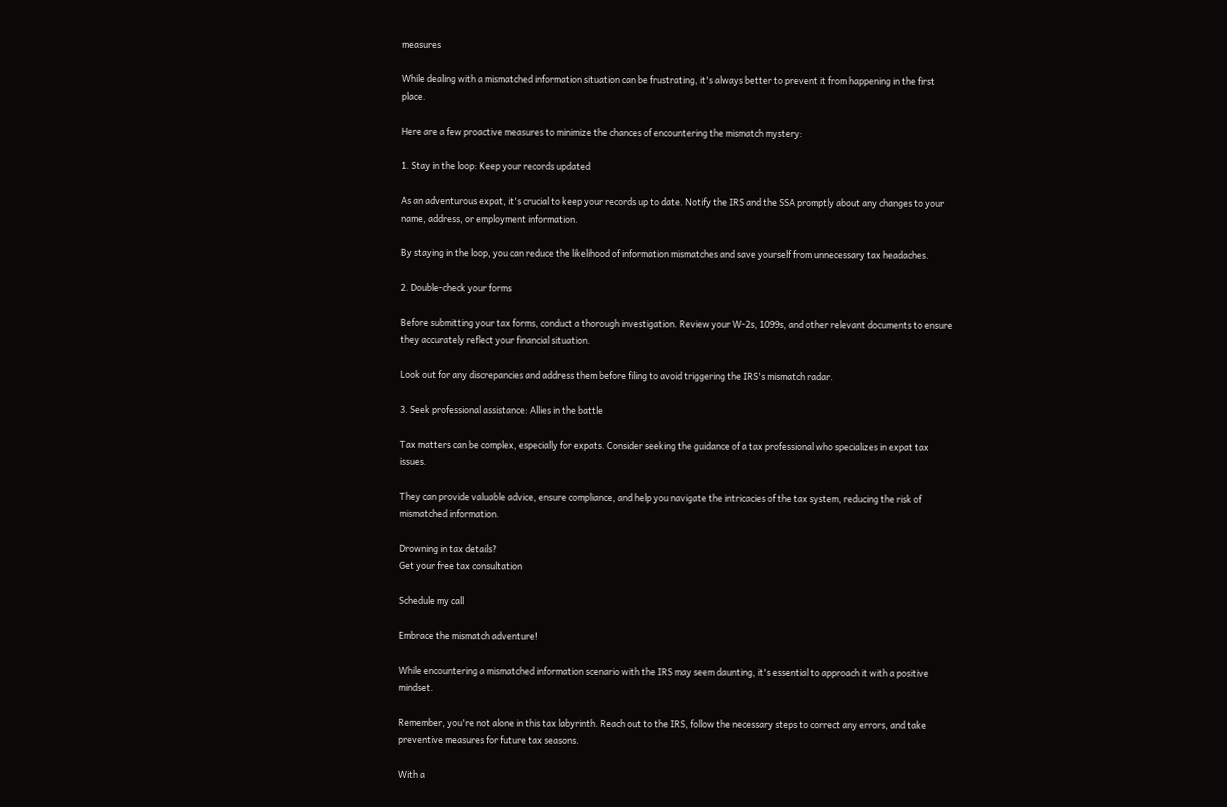measures

While dealing with a mismatched information situation can be frustrating, it's always better to prevent it from happening in the first place.

Here are a few proactive measures to minimize the chances of encountering the mismatch mystery:

1. Stay in the loop: Keep your records updated

As an adventurous expat, it's crucial to keep your records up to date. Notify the IRS and the SSA promptly about any changes to your name, address, or employment information.

By staying in the loop, you can reduce the likelihood of information mismatches and save yourself from unnecessary tax headaches.

2. Double-check your forms

Before submitting your tax forms, conduct a thorough investigation. Review your W-2s, 1099s, and other relevant documents to ensure they accurately reflect your financial situation.

Look out for any discrepancies and address them before filing to avoid triggering the IRS's mismatch radar.

3. Seek professional assistance: Allies in the battle

Tax matters can be complex, especially for expats. Consider seeking the guidance of a tax professional who specializes in expat tax issues.

They can provide valuable advice, ensure compliance, and help you navigate the intricacies of the tax system, reducing the risk of mismatched information.

Drowning in tax details?
Get your free tax consultation

Schedule my call

Embrace the mismatch adventure!

While encountering a mismatched information scenario with the IRS may seem daunting, it's essential to approach it with a positive mindset.

Remember, you're not alone in this tax labyrinth. Reach out to the IRS, follow the necessary steps to correct any errors, and take preventive measures for future tax seasons.

With a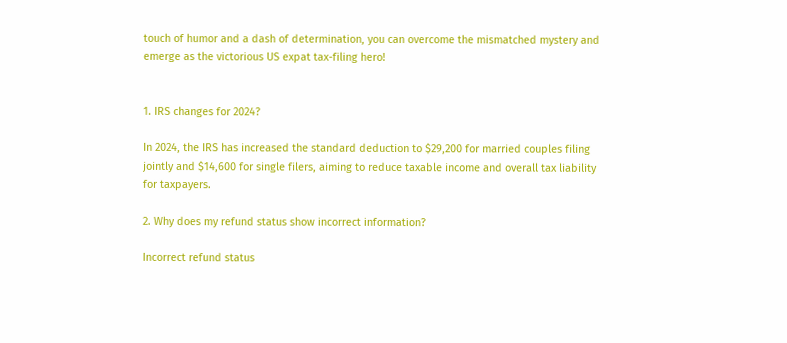touch of humor and a dash of determination, you can overcome the mismatched mystery and emerge as the victorious US expat tax-filing hero!


1. IRS changes for 2024?

In 2024, the IRS has increased the standard deduction to $29,200 for married couples filing jointly and $14,600 for single filers, aiming to reduce taxable income and overall tax liability for taxpayers.

2. Why does my refund status show incorrect information?

Incorrect refund status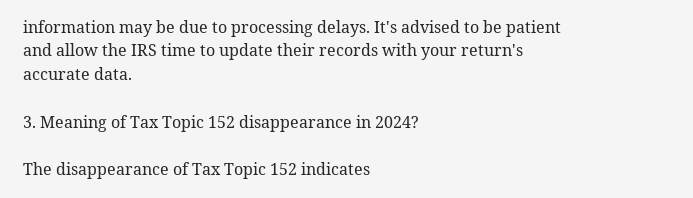information may be due to processing delays. It's advised to be patient and allow the IRS time to update their records with your return's accurate data.

3. Meaning of Tax Topic 152 disappearance in 2024?

The disappearance of Tax Topic 152 indicates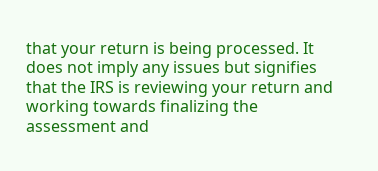that your return is being processed. It does not imply any issues but signifies that the IRS is reviewing your return and working towards finalizing the assessment and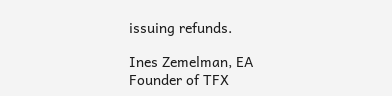issuing refunds.

Ines Zemelman, EA
Founder of TFX